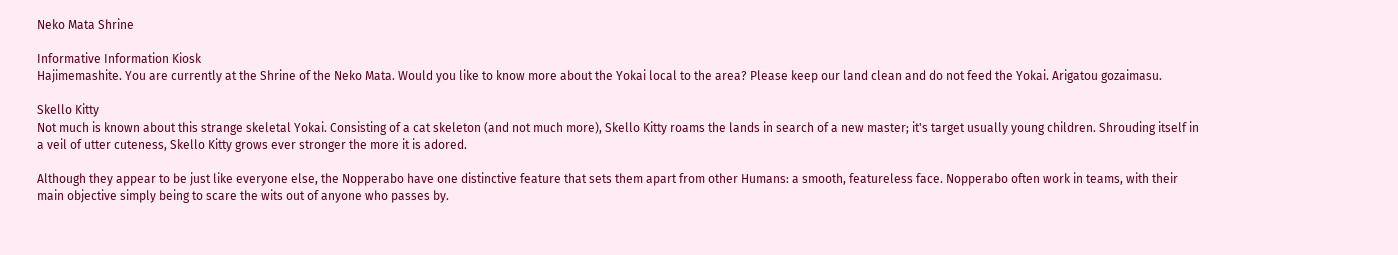Neko Mata Shrine

Informative Information Kiosk
Hajimemashite. You are currently at the Shrine of the Neko Mata. Would you like to know more about the Yokai local to the area? Please keep our land clean and do not feed the Yokai. Arigatou gozaimasu.

Skello Kitty
Not much is known about this strange skeletal Yokai. Consisting of a cat skeleton (and not much more), Skello Kitty roams the lands in search of a new master; it's target usually young children. Shrouding itself in a veil of utter cuteness, Skello Kitty grows ever stronger the more it is adored.

Although they appear to be just like everyone else, the Nopperabo have one distinctive feature that sets them apart from other Humans: a smooth, featureless face. Nopperabo often work in teams, with their main objective simply being to scare the wits out of anyone who passes by.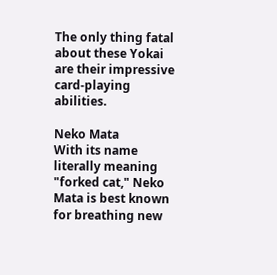The only thing fatal about these Yokai are their impressive card-playing abilities.

Neko Mata
With its name literally meaning "forked cat," Neko Mata is best known for breathing new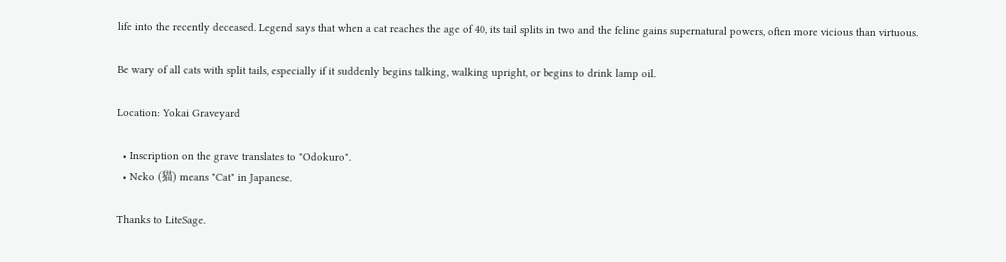life into the recently deceased. Legend says that when a cat reaches the age of 40, its tail splits in two and the feline gains supernatural powers, often more vicious than virtuous.

Be wary of all cats with split tails, especially if it suddenly begins talking, walking upright, or begins to drink lamp oil.

Location: Yokai Graveyard

  • Inscription on the grave translates to "Odokuro".
  • Neko (猫) means "Cat" in Japanese.

Thanks to LiteSage.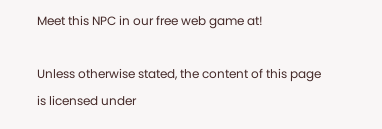Meet this NPC in our free web game at!

Unless otherwise stated, the content of this page is licensed under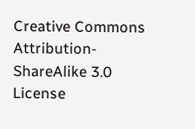Creative Commons Attribution-ShareAlike 3.0 License